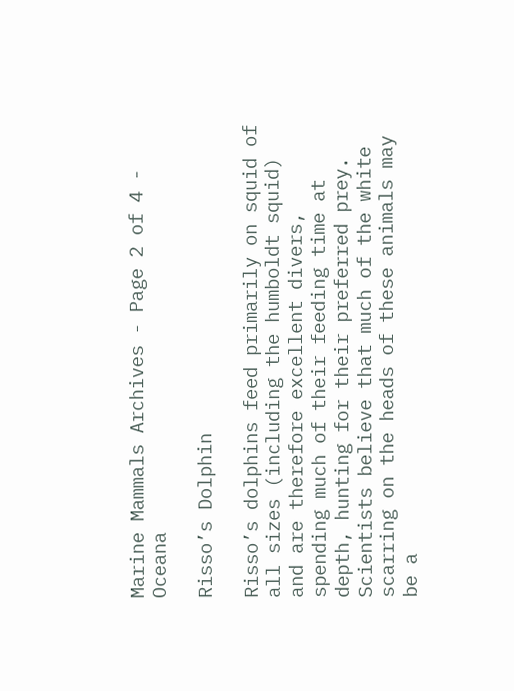Marine Mammals Archives - Page 2 of 4 - Oceana

Risso’s Dolphin

Risso’s dolphins feed primarily on squid of all sizes (including the humboldt squid) and are therefore excellent divers, spending much of their feeding time at depth, hunting for their preferred prey. Scientists believe that much of the white scarring on the heads of these animals may be a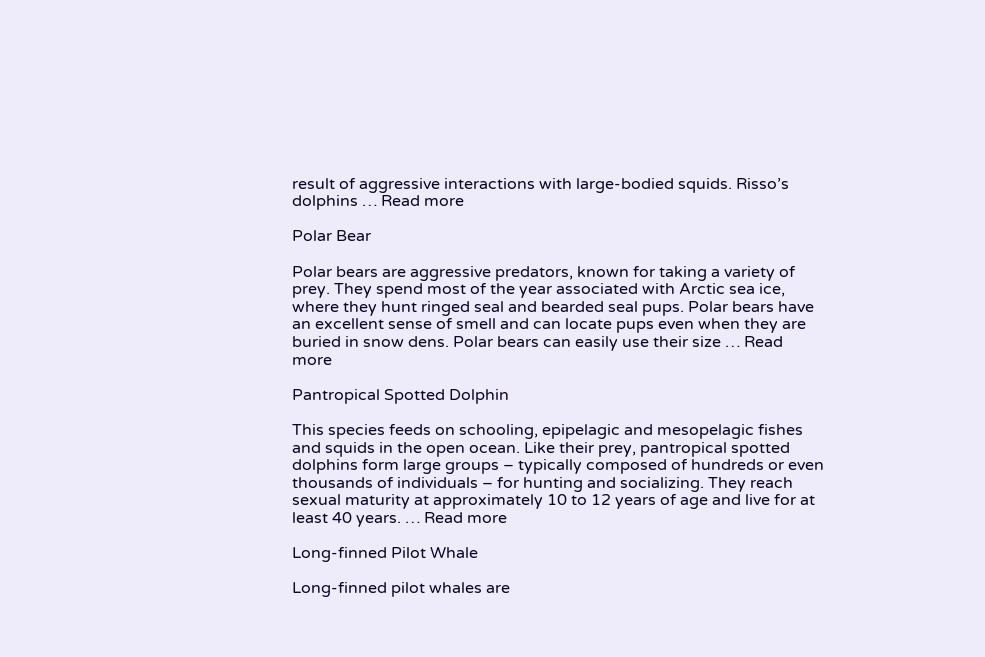result of aggressive interactions with large-bodied squids. Risso’s dolphins … Read more

Polar Bear

Polar bears are aggressive predators, known for taking a variety of prey. They spend most of the year associated with Arctic sea ice, where they hunt ringed seal and bearded seal pups. Polar bears have an excellent sense of smell and can locate pups even when they are buried in snow dens. Polar bears can easily use their size … Read more

Pantropical Spotted Dolphin

This species feeds on schooling, epipelagic and mesopelagic fishes and squids in the open ocean. Like their prey, pantropical spotted dolphins form large groups – typically composed of hundreds or even thousands of individuals – for hunting and socializing. They reach sexual maturity at approximately 10 to 12 years of age and live for at least 40 years. … Read more

Long-finned Pilot Whale

Long-finned pilot whales are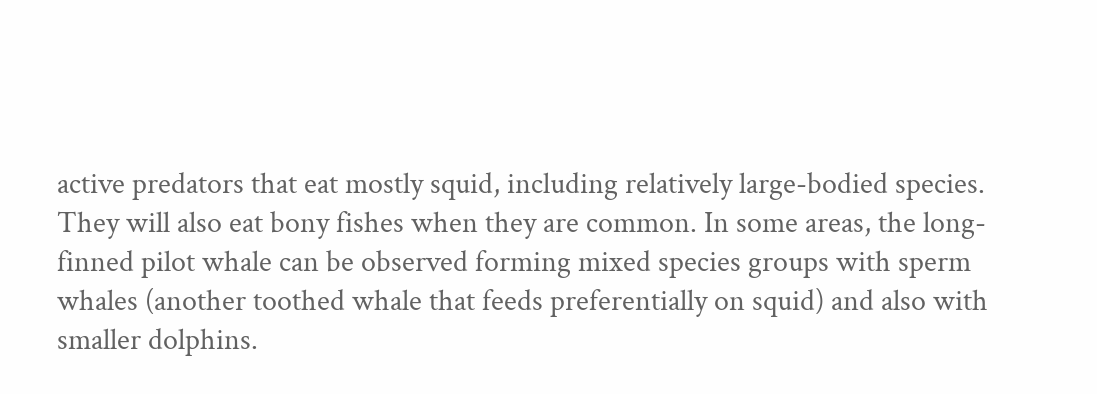active predators that eat mostly squid, including relatively large-bodied species. They will also eat bony fishes when they are common. In some areas, the long-finned pilot whale can be observed forming mixed species groups with sperm whales (another toothed whale that feeds preferentially on squid) and also with smaller dolphins.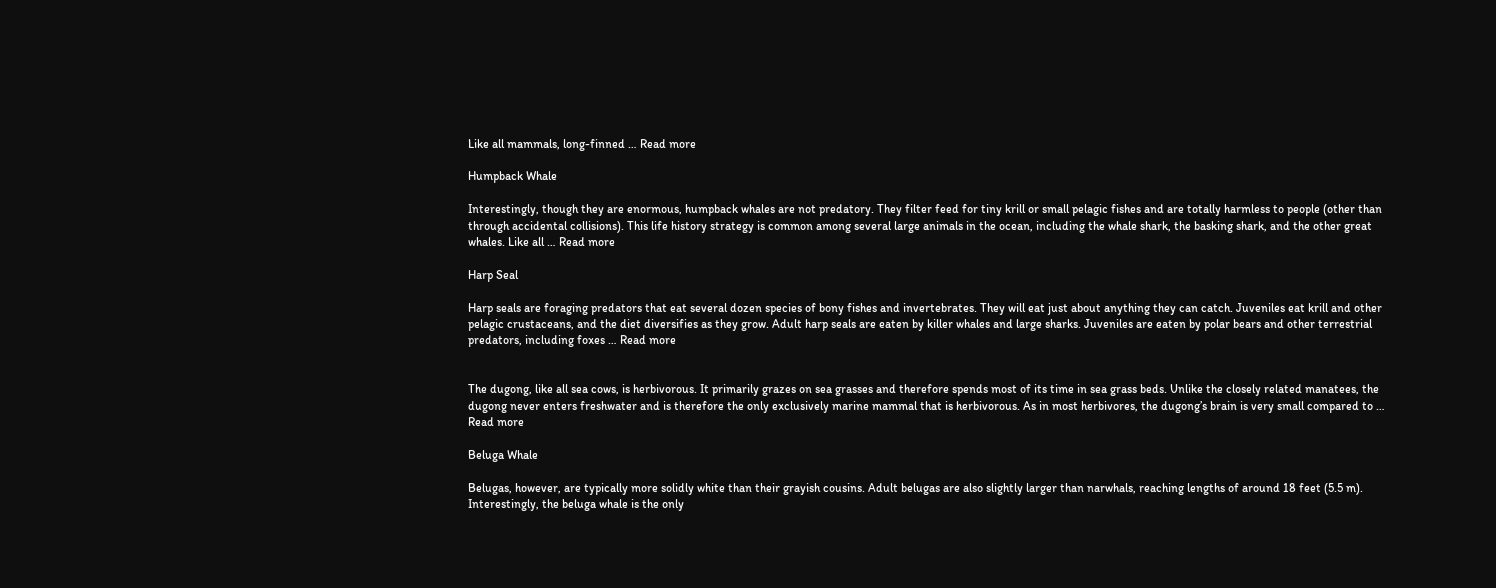Like all mammals, long-finned … Read more

Humpback Whale

Interestingly, though they are enormous, humpback whales are not predatory. They filter feed for tiny krill or small pelagic fishes and are totally harmless to people (other than through accidental collisions). This life history strategy is common among several large animals in the ocean, including the whale shark, the basking shark, and the other great whales. Like all … Read more

Harp Seal

Harp seals are foraging predators that eat several dozen species of bony fishes and invertebrates. They will eat just about anything they can catch. Juveniles eat krill and other pelagic crustaceans, and the diet diversifies as they grow. Adult harp seals are eaten by killer whales and large sharks. Juveniles are eaten by polar bears and other terrestrial predators, including foxes … Read more


The dugong, like all sea cows, is herbivorous. It primarily grazes on sea grasses and therefore spends most of its time in sea grass beds. Unlike the closely related manatees, the dugong never enters freshwater and is therefore the only exclusively marine mammal that is herbivorous. As in most herbivores, the dugong’s brain is very small compared to … Read more

Beluga Whale

Belugas, however, are typically more solidly white than their grayish cousins. Adult belugas are also slightly larger than narwhals, reaching lengths of around 18 feet (5.5 m). Interestingly, the beluga whale is the only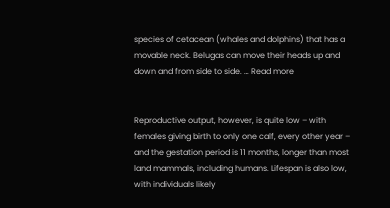species of cetacean (whales and dolphins) that has a movable neck. Belugas can move their heads up and down and from side to side. … Read more


Reproductive output, however, is quite low – with females giving birth to only one calf, every other year – and the gestation period is 11 months, longer than most land mammals, including humans. Lifespan is also low, with individuals likely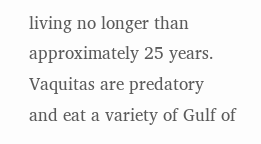living no longer than approximately 25 years. Vaquitas are predatory and eat a variety of Gulf of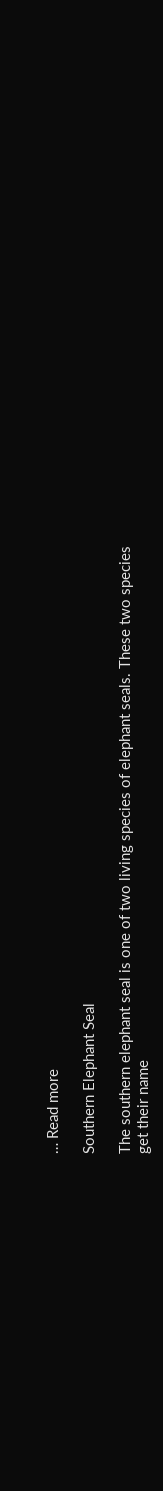… Read more

Southern Elephant Seal

The southern elephant seal is one of two living species of elephant seals. These two species get their name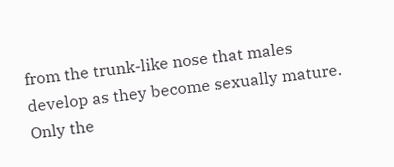from the trunk-like nose that males develop as they become sexually mature. Only the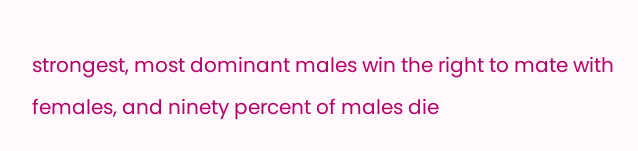strongest, most dominant males win the right to mate with females, and ninety percent of males die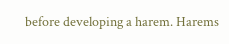before developing a harem. Harems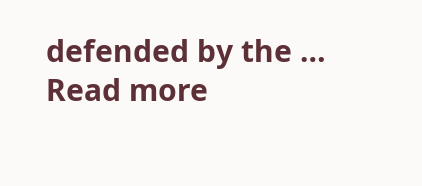defended by the … Read more